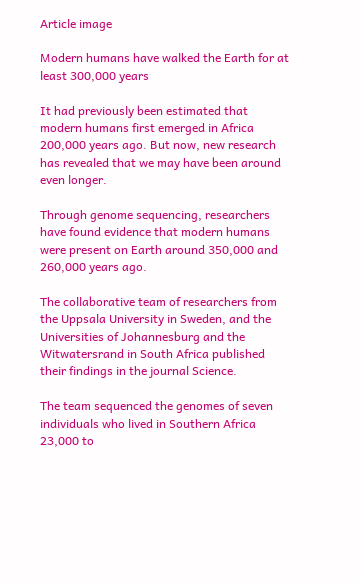Article image

Modern humans have walked the Earth for at least 300,000 years

It had previously been estimated that modern humans first emerged in Africa 200,000 years ago. But now, new research has revealed that we may have been around even longer.

Through genome sequencing, researchers have found evidence that modern humans were present on Earth around 350,000 and 260,000 years ago.

The collaborative team of researchers from the Uppsala University in Sweden, and the Universities of Johannesburg and the Witwatersrand in South Africa published their findings in the journal Science.

The team sequenced the genomes of seven individuals who lived in Southern Africa 23,000 to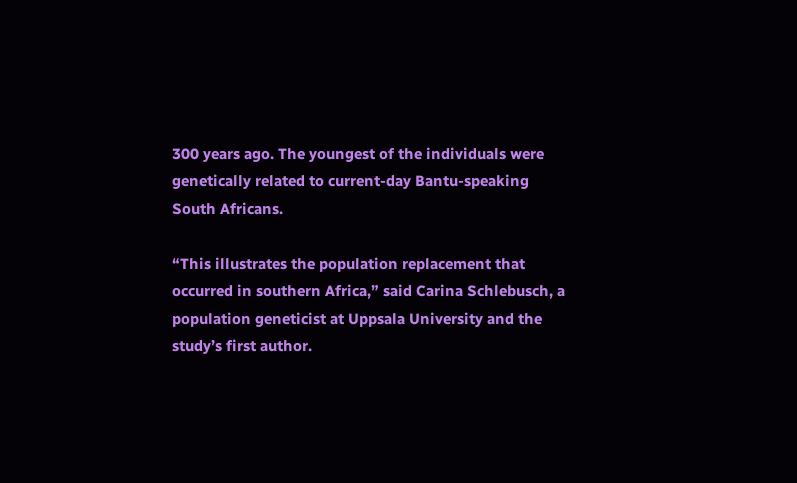300 years ago. The youngest of the individuals were genetically related to current-day Bantu-speaking South Africans.

“This illustrates the population replacement that occurred in southern Africa,” said Carina Schlebusch, a population geneticist at Uppsala University and the study’s first author.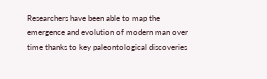Researchers have been able to map the emergence and evolution of modern man over time thanks to key paleontological discoveries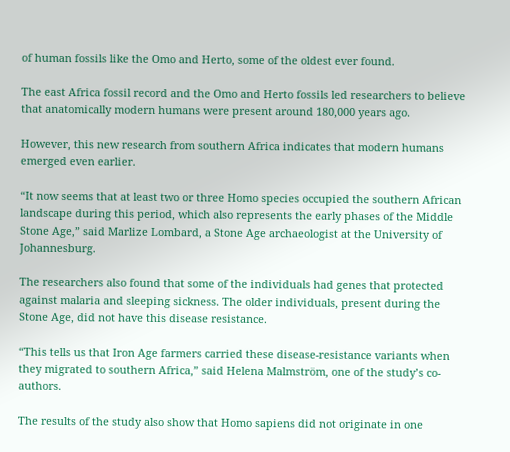of human fossils like the Omo and Herto, some of the oldest ever found.

The east Africa fossil record and the Omo and Herto fossils led researchers to believe that anatomically modern humans were present around 180,000 years ago.

However, this new research from southern Africa indicates that modern humans emerged even earlier.

“It now seems that at least two or three Homo species occupied the southern African landscape during this period, which also represents the early phases of the Middle Stone Age,” said Marlize Lombard, a Stone Age archaeologist at the University of Johannesburg.

The researchers also found that some of the individuals had genes that protected against malaria and sleeping sickness. The older individuals, present during the Stone Age, did not have this disease resistance.

“This tells us that Iron Age farmers carried these disease-resistance variants when they migrated to southern Africa,” said Helena Malmström, one of the study’s co-authors.

The results of the study also show that Homo sapiens did not originate in one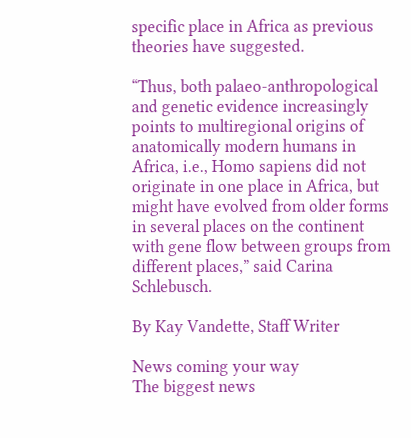specific place in Africa as previous theories have suggested.

“Thus, both palaeo-anthropological and genetic evidence increasingly points to multiregional origins of anatomically modern humans in Africa, i.e., Homo sapiens did not originate in one place in Africa, but might have evolved from older forms in several places on the continent with gene flow between groups from different places,” said Carina Schlebusch.

By Kay Vandette, Staff Writer

News coming your way
The biggest news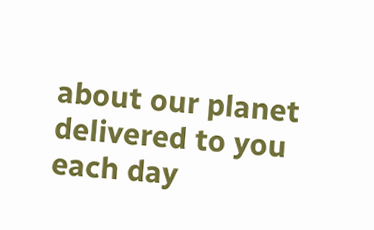about our planet delivered to you each day